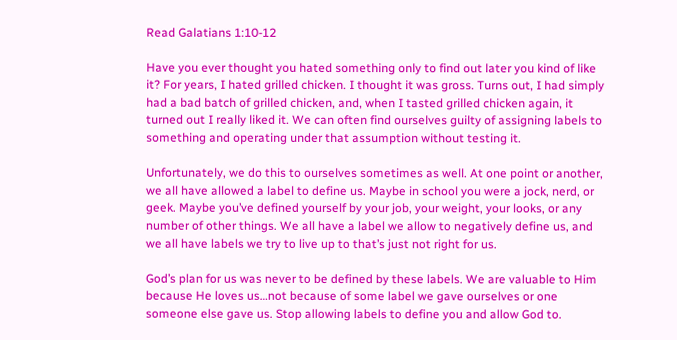Read Galatians 1:10-12

Have you ever thought you hated something only to find out later you kind of like it? For years, I hated grilled chicken. I thought it was gross. Turns out, I had simply had a bad batch of grilled chicken, and, when I tasted grilled chicken again, it turned out I really liked it. We can often find ourselves guilty of assigning labels to something and operating under that assumption without testing it.

Unfortunately, we do this to ourselves sometimes as well. At one point or another, we all have allowed a label to define us. Maybe in school you were a jock, nerd, or geek. Maybe you’ve defined yourself by your job, your weight, your looks, or any number of other things. We all have a label we allow to negatively define us, and we all have labels we try to live up to that’s just not right for us.

God’s plan for us was never to be defined by these labels. We are valuable to Him because He loves us…not because of some label we gave ourselves or one someone else gave us. Stop allowing labels to define you and allow God to.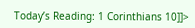Today’s Reading: 1 Corinthians 10]]>